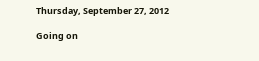Thursday, September 27, 2012

Going on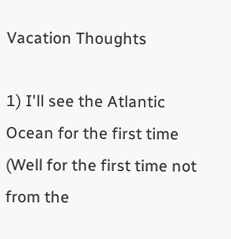Vacation Thoughts

1) I'll see the Atlantic Ocean for the first time (Well for the first time not from the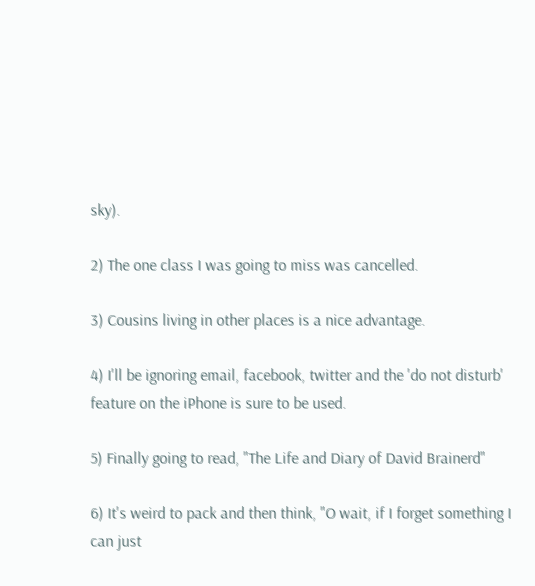sky).

2) The one class I was going to miss was cancelled.

3) Cousins living in other places is a nice advantage.

4) I'll be ignoring email, facebook, twitter and the 'do not disturb' feature on the iPhone is sure to be used.

5) Finally going to read, "The Life and Diary of David Brainerd"

6) It's weird to pack and then think, "O wait, if I forget something I can just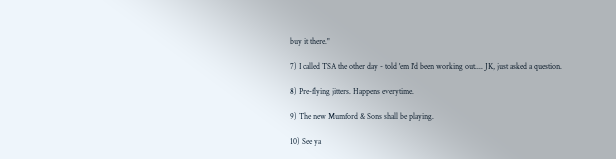buy it there."

7) I called TSA the other day - told 'em I'd been working out.... JK, just asked a question.

8) Pre-flying jitters. Happens everytime.

9) The new Mumford & Sons shall be playing.

10) See ya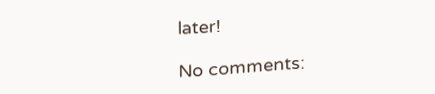later!

No comments: